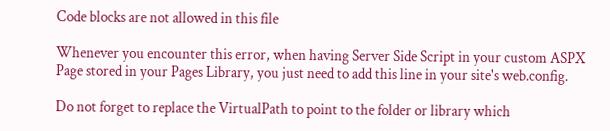Code blocks are not allowed in this file

Whenever you encounter this error, when having Server Side Script in your custom ASPX Page stored in your Pages Library, you just need to add this line in your site's web.config.

Do not forget to replace the VirtualPath to point to the folder or library which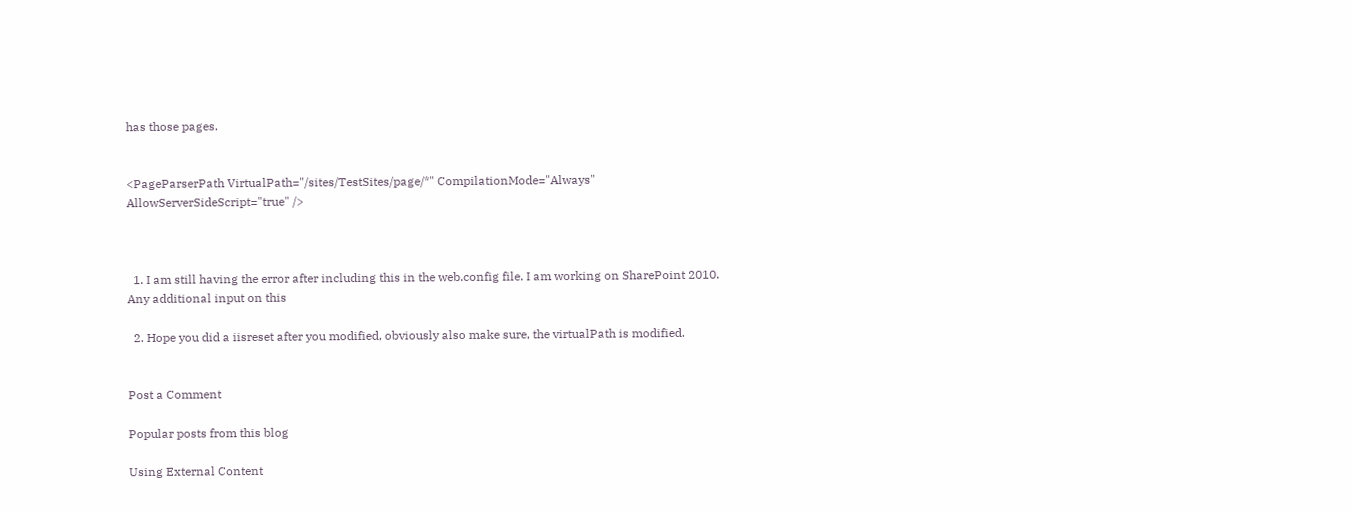has those pages.


<PageParserPath VirtualPath="/sites/TestSites/page/*" CompilationMode="Always" AllowServerSideScript="true" />



  1. I am still having the error after including this in the web.config file. I am working on SharePoint 2010. Any additional input on this

  2. Hope you did a iisreset after you modified, obviously also make sure, the virtualPath is modified.


Post a Comment

Popular posts from this blog

Using External Content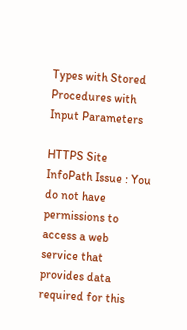Types with Stored Procedures with Input Parameters

HTTPS Site InfoPath Issue : You do not have permissions to access a web service that provides data required for this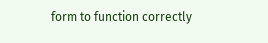form to function correctly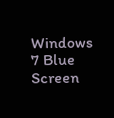Windows 7 Blue Screen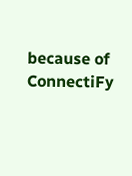because of ConnectiFy